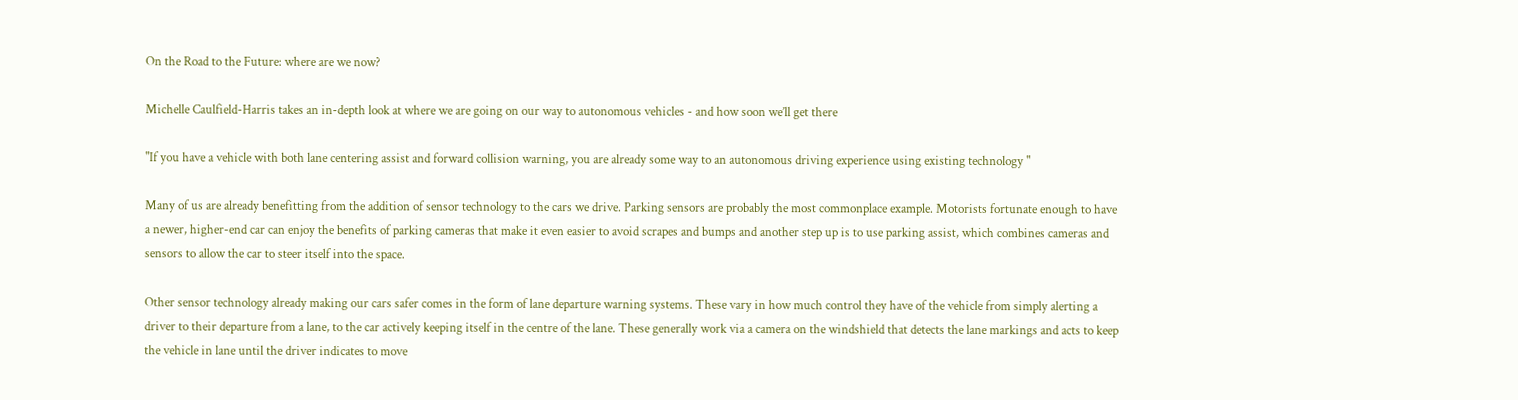On the Road to the Future: where are we now?

Michelle Caulfield-Harris takes an in-depth look at where we are going on our way to autonomous vehicles - and how soon we’ll get there

"If you have a vehicle with both lane centering assist and forward collision warning, you are already some way to an autonomous driving experience using existing technology "

Many of us are already benefitting from the addition of sensor technology to the cars we drive. Parking sensors are probably the most commonplace example. Motorists fortunate enough to have a newer, higher-end car can enjoy the benefits of parking cameras that make it even easier to avoid scrapes and bumps and another step up is to use parking assist, which combines cameras and sensors to allow the car to steer itself into the space.

Other sensor technology already making our cars safer comes in the form of lane departure warning systems. These vary in how much control they have of the vehicle from simply alerting a driver to their departure from a lane, to the car actively keeping itself in the centre of the lane. These generally work via a camera on the windshield that detects the lane markings and acts to keep the vehicle in lane until the driver indicates to move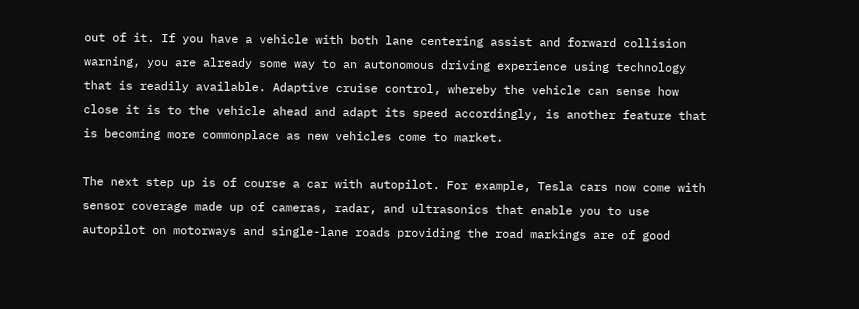out of it. If you have a vehicle with both lane centering assist and forward collision warning, you are already some way to an autonomous driving experience using technology that is readily available. Adaptive cruise control, whereby the vehicle can sense how close it is to the vehicle ahead and adapt its speed accordingly, is another feature that is becoming more commonplace as new vehicles come to market.

The next step up is of course a car with autopilot. For example, Tesla cars now come with sensor coverage made up of cameras, radar, and ultrasonics that enable you to use autopilot on motorways and single-lane roads providing the road markings are of good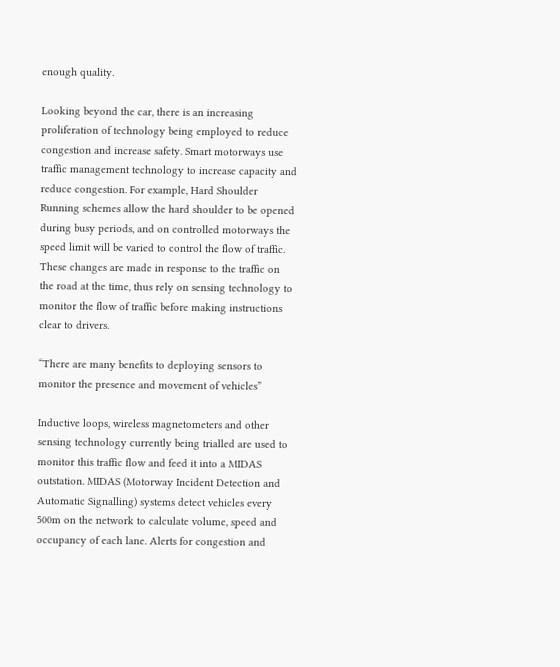enough quality.

Looking beyond the car, there is an increasing proliferation of technology being employed to reduce congestion and increase safety. Smart motorways use traffic management technology to increase capacity and reduce congestion. For example, Hard Shoulder Running schemes allow the hard shoulder to be opened during busy periods, and on controlled motorways the speed limit will be varied to control the flow of traffic. These changes are made in response to the traffic on the road at the time, thus rely on sensing technology to monitor the flow of traffic before making instructions clear to drivers.

“There are many benefits to deploying sensors to monitor the presence and movement of vehicles”

Inductive loops, wireless magnetometers and other sensing technology currently being trialled are used to monitor this traffic flow and feed it into a MIDAS outstation. MIDAS (Motorway Incident Detection and Automatic Signalling) systems detect vehicles every 500m on the network to calculate volume, speed and occupancy of each lane. Alerts for congestion and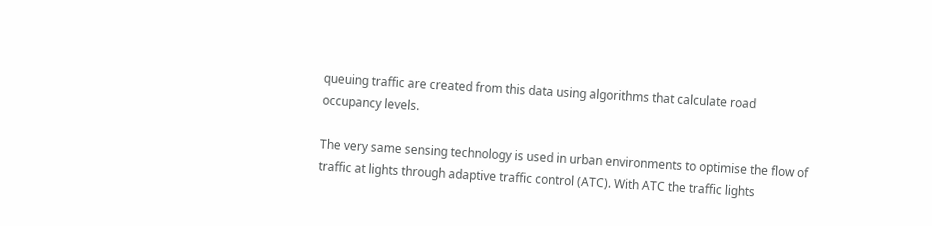queuing traffic are created from this data using algorithms that calculate road occupancy levels.

The very same sensing technology is used in urban environments to optimise the flow of traffic at lights through adaptive traffic control (ATC). With ATC the traffic lights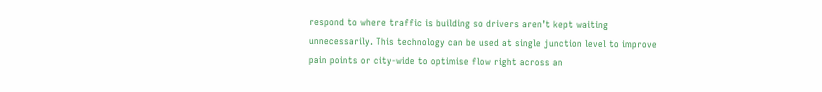respond to where traffic is building so drivers aren’t kept waiting unnecessarily. This technology can be used at single junction level to improve pain points or city-wide to optimise flow right across an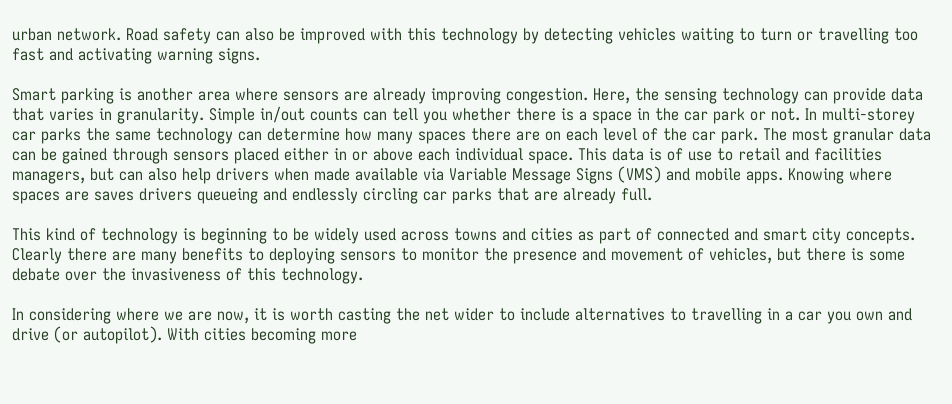urban network. Road safety can also be improved with this technology by detecting vehicles waiting to turn or travelling too fast and activating warning signs.

Smart parking is another area where sensors are already improving congestion. Here, the sensing technology can provide data that varies in granularity. Simple in/out counts can tell you whether there is a space in the car park or not. In multi-storey car parks the same technology can determine how many spaces there are on each level of the car park. The most granular data can be gained through sensors placed either in or above each individual space. This data is of use to retail and facilities managers, but can also help drivers when made available via Variable Message Signs (VMS) and mobile apps. Knowing where spaces are saves drivers queueing and endlessly circling car parks that are already full.

This kind of technology is beginning to be widely used across towns and cities as part of connected and smart city concepts. Clearly there are many benefits to deploying sensors to monitor the presence and movement of vehicles, but there is some debate over the invasiveness of this technology.

In considering where we are now, it is worth casting the net wider to include alternatives to travelling in a car you own and drive (or autopilot). With cities becoming more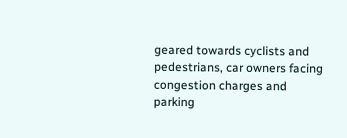geared towards cyclists and pedestrians, car owners facing congestion charges and parking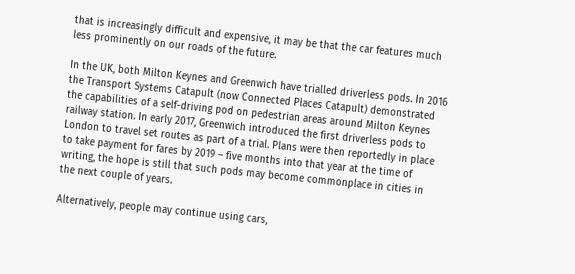that is increasingly difficult and expensive, it may be that the car features much less prominently on our roads of the future.

In the UK, both Milton Keynes and Greenwich have trialled driverless pods. In 2016 the Transport Systems Catapult (now Connected Places Catapult) demonstrated the capabilities of a self-driving pod on pedestrian areas around Milton Keynes railway station. In early 2017, Greenwich introduced the first driverless pods to London to travel set routes as part of a trial. Plans were then reportedly in place to take payment for fares by 2019 – five months into that year at the time of writing, the hope is still that such pods may become commonplace in cities in the next couple of years.

Alternatively, people may continue using cars,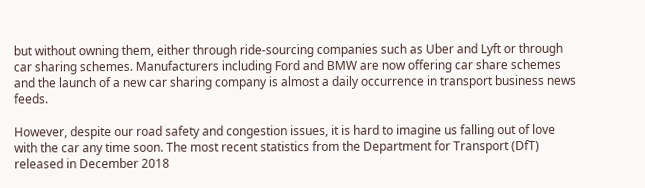but without owning them, either through ride-sourcing companies such as Uber and Lyft or through car sharing schemes. Manufacturers including Ford and BMW are now offering car share schemes and the launch of a new car sharing company is almost a daily occurrence in transport business news feeds.

However, despite our road safety and congestion issues, it is hard to imagine us falling out of love with the car any time soon. The most recent statistics from the Department for Transport (DfT) released in December 2018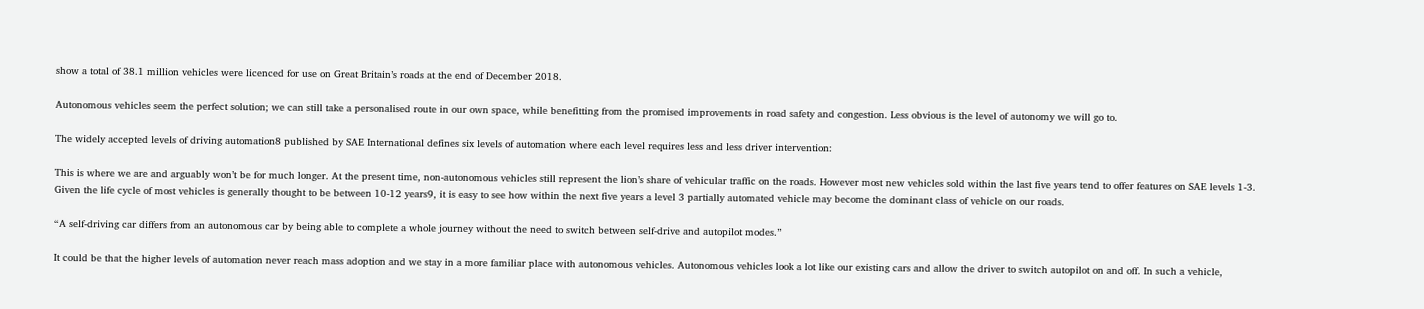show a total of 38.1 million vehicles were licenced for use on Great Britain’s roads at the end of December 2018.

Autonomous vehicles seem the perfect solution; we can still take a personalised route in our own space, while benefitting from the promised improvements in road safety and congestion. Less obvious is the level of autonomy we will go to.

The widely accepted levels of driving automation8 published by SAE International defines six levels of automation where each level requires less and less driver intervention:

This is where we are and arguably won’t be for much longer. At the present time, non-autonomous vehicles still represent the lion’s share of vehicular traffic on the roads. However most new vehicles sold within the last five years tend to offer features on SAE levels 1-3. Given the life cycle of most vehicles is generally thought to be between 10-12 years9, it is easy to see how within the next five years a level 3 partially automated vehicle may become the dominant class of vehicle on our roads.

“A self-driving car differs from an autonomous car by being able to complete a whole journey without the need to switch between self-drive and autopilot modes.”

It could be that the higher levels of automation never reach mass adoption and we stay in a more familiar place with autonomous vehicles. Autonomous vehicles look a lot like our existing cars and allow the driver to switch autopilot on and off. In such a vehicle,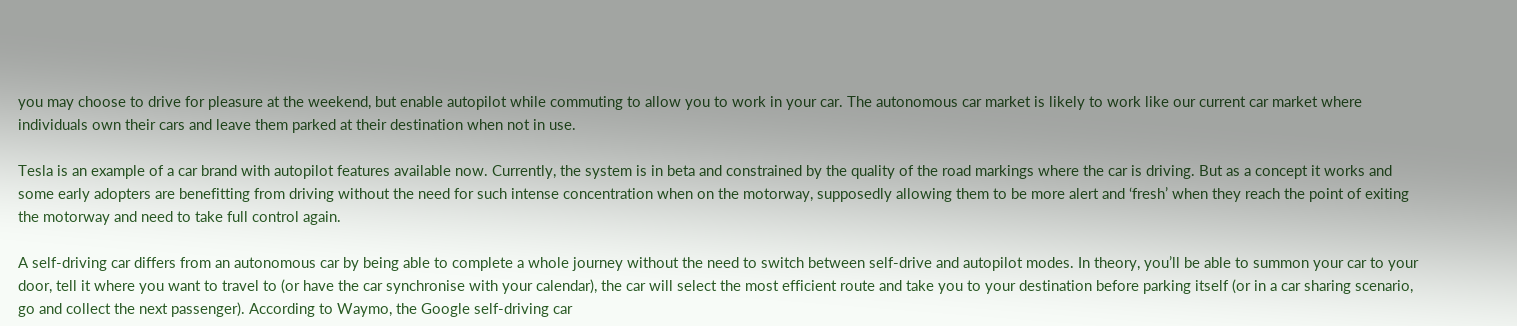you may choose to drive for pleasure at the weekend, but enable autopilot while commuting to allow you to work in your car. The autonomous car market is likely to work like our current car market where individuals own their cars and leave them parked at their destination when not in use.

Tesla is an example of a car brand with autopilot features available now. Currently, the system is in beta and constrained by the quality of the road markings where the car is driving. But as a concept it works and some early adopters are benefitting from driving without the need for such intense concentration when on the motorway, supposedly allowing them to be more alert and ‘fresh’ when they reach the point of exiting the motorway and need to take full control again.

A self-driving car differs from an autonomous car by being able to complete a whole journey without the need to switch between self-drive and autopilot modes. In theory, you’ll be able to summon your car to your door, tell it where you want to travel to (or have the car synchronise with your calendar), the car will select the most efficient route and take you to your destination before parking itself (or in a car sharing scenario, go and collect the next passenger). According to Waymo, the Google self-driving car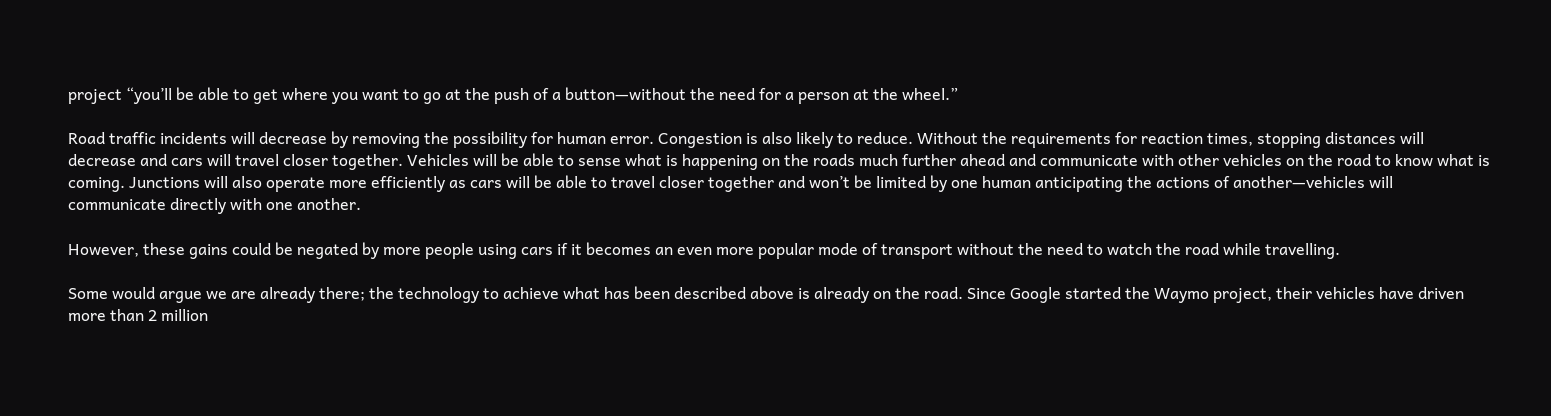project “you’ll be able to get where you want to go at the push of a button—without the need for a person at the wheel.”

Road traffic incidents will decrease by removing the possibility for human error. Congestion is also likely to reduce. Without the requirements for reaction times, stopping distances will decrease and cars will travel closer together. Vehicles will be able to sense what is happening on the roads much further ahead and communicate with other vehicles on the road to know what is coming. Junctions will also operate more efficiently as cars will be able to travel closer together and won’t be limited by one human anticipating the actions of another—vehicles will communicate directly with one another.

However, these gains could be negated by more people using cars if it becomes an even more popular mode of transport without the need to watch the road while travelling.

Some would argue we are already there; the technology to achieve what has been described above is already on the road. Since Google started the Waymo project, their vehicles have driven more than 2 million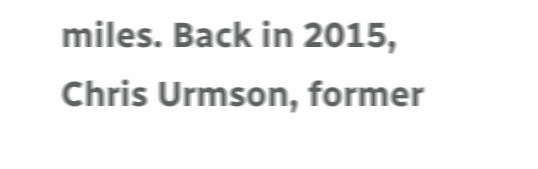miles. Back in 2015, Chris Urmson, former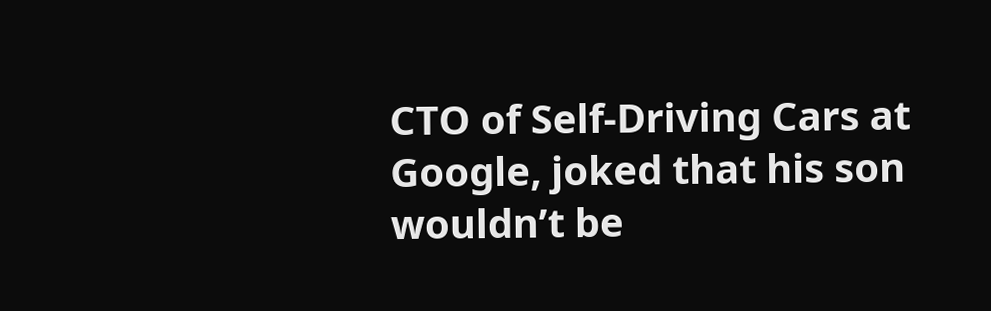CTO of Self-Driving Cars at Google, joked that his son wouldn’t be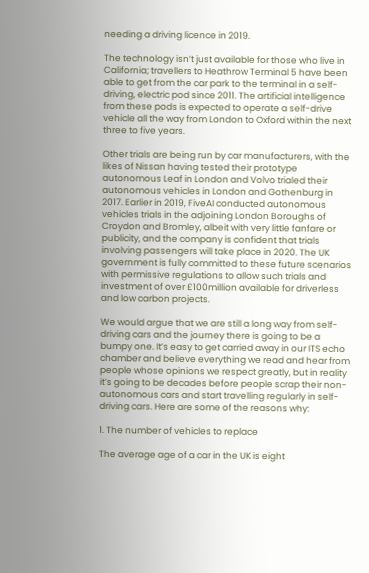needing a driving licence in 2019.

The technology isn’t just available for those who live in California; travellers to Heathrow Terminal 5 have been able to get from the car park to the terminal in a self-driving, electric pod since 2011. The artificial intelligence from these pods is expected to operate a self-drive vehicle all the way from London to Oxford within the next three to five years.

Other trials are being run by car manufacturers, with the likes of Nissan having tested their prototype autonomous Leaf in London and Volvo trialed their autonomous vehicles in London and Gothenburg in 2017. Earlier in 2019, FiveAI conducted autonomous vehicles trials in the adjoining London Boroughs of Croydon and Bromley, albeit with very little fanfare or publicity, and the company is confident that trials involving passengers will take place in 2020. The UK government is fully committed to these future scenarios with permissive regulations to allow such trials and investment of over £100million available for driverless and low carbon projects.

We would argue that we are still a long way from self-driving cars and the journey there is going to be a bumpy one. It’s easy to get carried away in our ITS echo chamber and believe everything we read and hear from people whose opinions we respect greatly, but in reality it’s going to be decades before people scrap their non-autonomous cars and start travelling regularly in self-driving cars. Here are some of the reasons why:

1. The number of vehicles to replace

The average age of a car in the UK is eight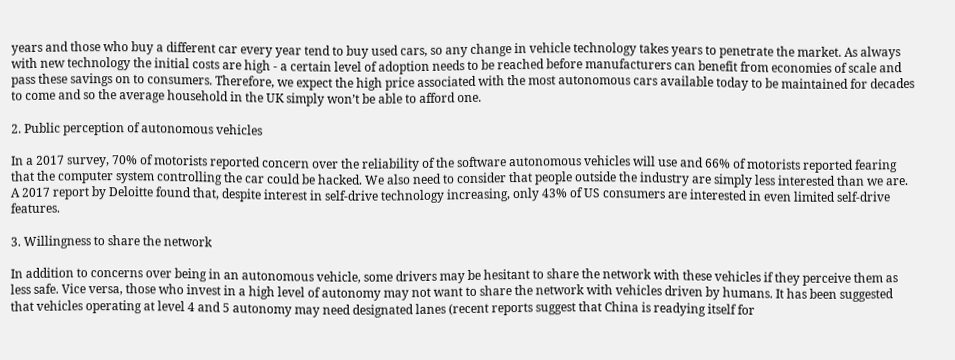years and those who buy a different car every year tend to buy used cars, so any change in vehicle technology takes years to penetrate the market. As always with new technology the initial costs are high - a certain level of adoption needs to be reached before manufacturers can benefit from economies of scale and pass these savings on to consumers. Therefore, we expect the high price associated with the most autonomous cars available today to be maintained for decades to come and so the average household in the UK simply won’t be able to afford one.

2. Public perception of autonomous vehicles

In a 2017 survey, 70% of motorists reported concern over the reliability of the software autonomous vehicles will use and 66% of motorists reported fearing that the computer system controlling the car could be hacked. We also need to consider that people outside the industry are simply less interested than we are. A 2017 report by Deloitte found that, despite interest in self-drive technology increasing, only 43% of US consumers are interested in even limited self-drive features.

3. Willingness to share the network

In addition to concerns over being in an autonomous vehicle, some drivers may be hesitant to share the network with these vehicles if they perceive them as less safe. Vice versa, those who invest in a high level of autonomy may not want to share the network with vehicles driven by humans. It has been suggested that vehicles operating at level 4 and 5 autonomy may need designated lanes (recent reports suggest that China is readying itself for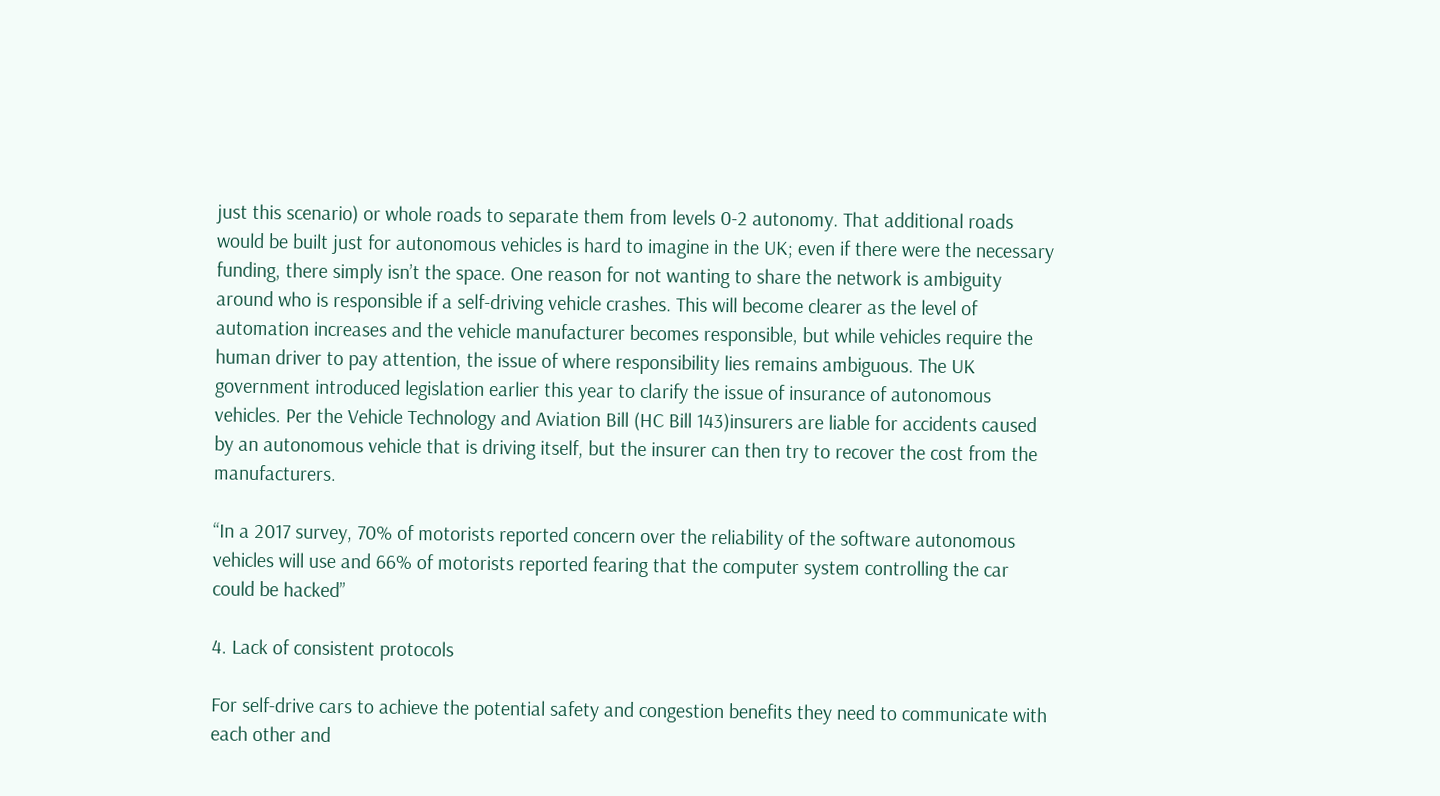just this scenario) or whole roads to separate them from levels 0-2 autonomy. That additional roads would be built just for autonomous vehicles is hard to imagine in the UK; even if there were the necessary funding, there simply isn’t the space. One reason for not wanting to share the network is ambiguity around who is responsible if a self-driving vehicle crashes. This will become clearer as the level of automation increases and the vehicle manufacturer becomes responsible, but while vehicles require the human driver to pay attention, the issue of where responsibility lies remains ambiguous. The UK government introduced legislation earlier this year to clarify the issue of insurance of autonomous vehicles. Per the Vehicle Technology and Aviation Bill (HC Bill 143)insurers are liable for accidents caused by an autonomous vehicle that is driving itself, but the insurer can then try to recover the cost from the manufacturers.

“In a 2017 survey, 70% of motorists reported concern over the reliability of the software autonomous vehicles will use and 66% of motorists reported fearing that the computer system controlling the car could be hacked”

4. Lack of consistent protocols

For self-drive cars to achieve the potential safety and congestion benefits they need to communicate with each other and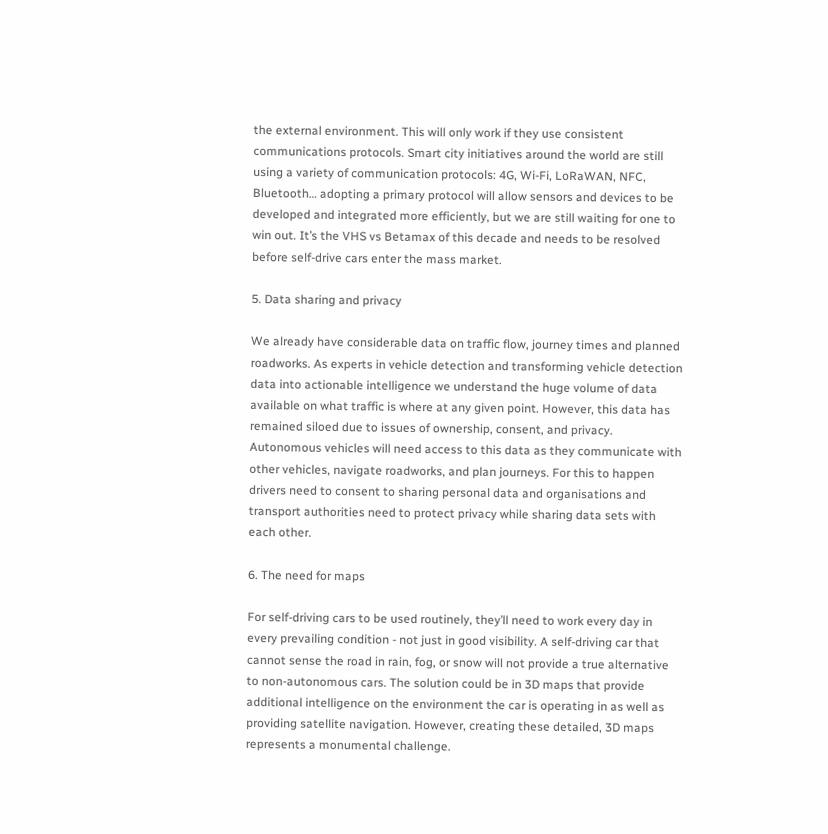the external environment. This will only work if they use consistent communications protocols. Smart city initiatives around the world are still using a variety of communication protocols: 4G, Wi-Fi, LoRaWAN, NFC, Bluetooth… adopting a primary protocol will allow sensors and devices to be developed and integrated more efficiently, but we are still waiting for one to win out. It’s the VHS vs Betamax of this decade and needs to be resolved before self-drive cars enter the mass market.

5. Data sharing and privacy

We already have considerable data on traffic flow, journey times and planned roadworks. As experts in vehicle detection and transforming vehicle detection data into actionable intelligence we understand the huge volume of data available on what traffic is where at any given point. However, this data has remained siloed due to issues of ownership, consent, and privacy. Autonomous vehicles will need access to this data as they communicate with other vehicles, navigate roadworks, and plan journeys. For this to happen drivers need to consent to sharing personal data and organisations and transport authorities need to protect privacy while sharing data sets with each other.

6. The need for maps

For self-driving cars to be used routinely, they’ll need to work every day in every prevailing condition - not just in good visibility. A self-driving car that cannot sense the road in rain, fog, or snow will not provide a true alternative to non-autonomous cars. The solution could be in 3D maps that provide additional intelligence on the environment the car is operating in as well as providing satellite navigation. However, creating these detailed, 3D maps represents a monumental challenge.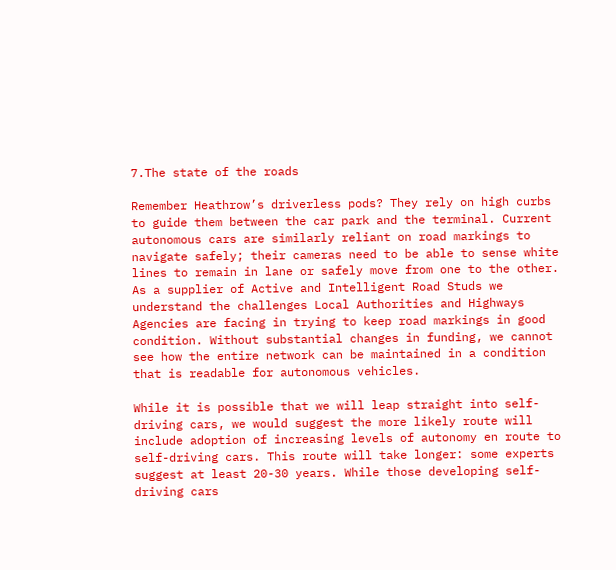7.The state of the roads

Remember Heathrow’s driverless pods? They rely on high curbs to guide them between the car park and the terminal. Current autonomous cars are similarly reliant on road markings to navigate safely; their cameras need to be able to sense white lines to remain in lane or safely move from one to the other. As a supplier of Active and Intelligent Road Studs we understand the challenges Local Authorities and Highways Agencies are facing in trying to keep road markings in good condition. Without substantial changes in funding, we cannot see how the entire network can be maintained in a condition that is readable for autonomous vehicles.

While it is possible that we will leap straight into self-driving cars, we would suggest the more likely route will include adoption of increasing levels of autonomy en route to self-driving cars. This route will take longer: some experts suggest at least 20-30 years. While those developing self-driving cars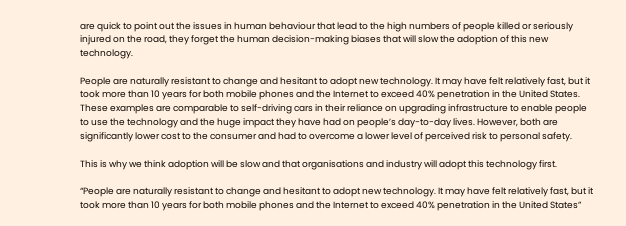are quick to point out the issues in human behaviour that lead to the high numbers of people killed or seriously injured on the road, they forget the human decision-making biases that will slow the adoption of this new technology.

People are naturally resistant to change and hesitant to adopt new technology. It may have felt relatively fast, but it took more than 10 years for both mobile phones and the Internet to exceed 40% penetration in the United States. These examples are comparable to self-driving cars in their reliance on upgrading infrastructure to enable people to use the technology and the huge impact they have had on people’s day-to-day lives. However, both are significantly lower cost to the consumer and had to overcome a lower level of perceived risk to personal safety.

This is why we think adoption will be slow and that organisations and industry will adopt this technology first.

“People are naturally resistant to change and hesitant to adopt new technology. It may have felt relatively fast, but it took more than 10 years for both mobile phones and the Internet to exceed 40% penetration in the United States”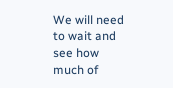We will need to wait and see how much of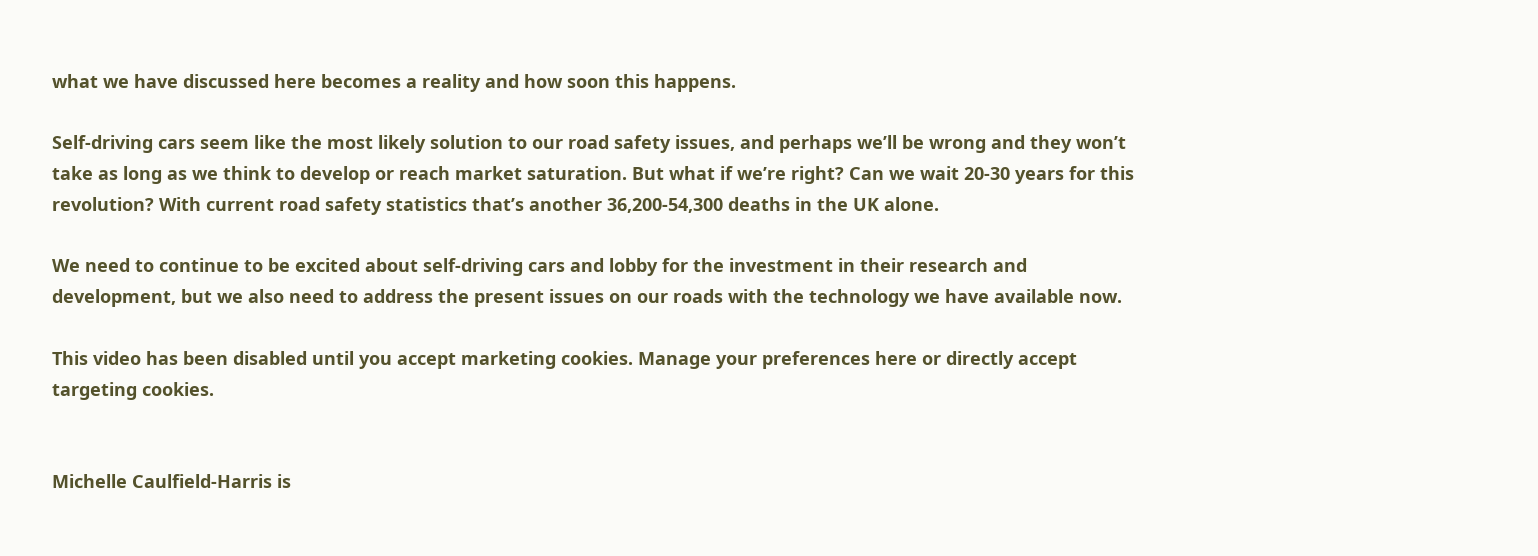what we have discussed here becomes a reality and how soon this happens.

Self-driving cars seem like the most likely solution to our road safety issues, and perhaps we’ll be wrong and they won’t take as long as we think to develop or reach market saturation. But what if we’re right? Can we wait 20-30 years for this revolution? With current road safety statistics that’s another 36,200-54,300 deaths in the UK alone.

We need to continue to be excited about self-driving cars and lobby for the investment in their research and development, but we also need to address the present issues on our roads with the technology we have available now.

This video has been disabled until you accept marketing cookies. Manage your preferences here or directly accept targeting cookies.


Michelle Caulfield-Harris is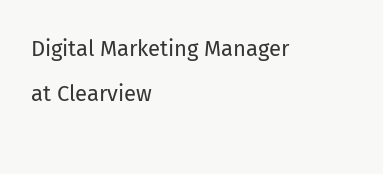Digital Marketing Manager at Clearview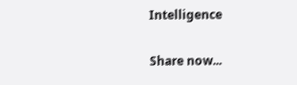Intelligence

Share now...